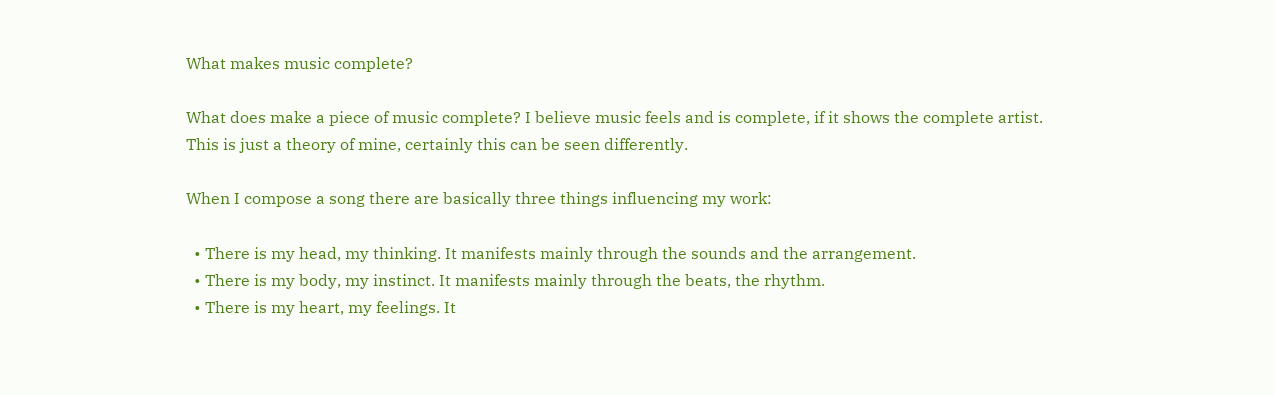What makes music complete?

What does make a piece of music complete? I believe music feels and is complete, if it shows the complete artist.
This is just a theory of mine, certainly this can be seen differently.

When I compose a song there are basically three things influencing my work:

  • There is my head, my thinking. It manifests mainly through the sounds and the arrangement.
  • There is my body, my instinct. It manifests mainly through the beats, the rhythm.
  • There is my heart, my feelings. It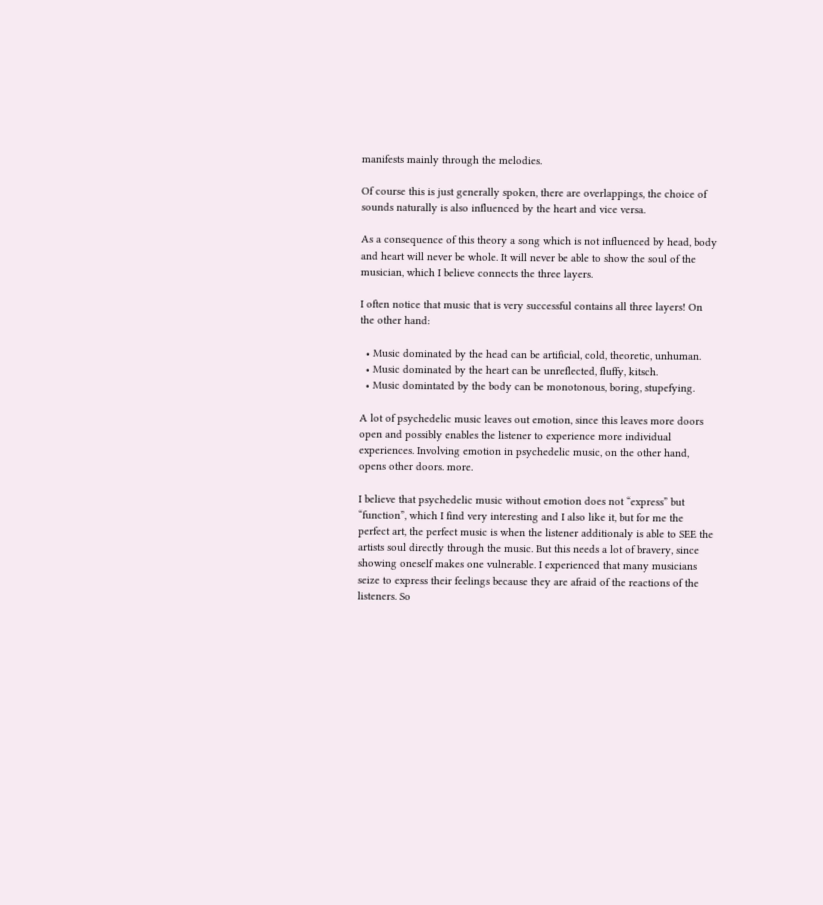manifests mainly through the melodies.

Of course this is just generally spoken, there are overlappings, the choice of sounds naturally is also influenced by the heart and vice versa.

As a consequence of this theory a song which is not influenced by head, body and heart will never be whole. It will never be able to show the soul of the musician, which I believe connects the three layers.

I often notice that music that is very successful contains all three layers! On the other hand:

  • Music dominated by the head can be artificial, cold, theoretic, unhuman.
  • Music dominated by the heart can be unreflected, fluffy, kitsch.
  • Music domintated by the body can be monotonous, boring, stupefying.

A lot of psychedelic music leaves out emotion, since this leaves more doors open and possibly enables the listener to experience more individual experiences. Involving emotion in psychedelic music, on the other hand, opens other doors. more.

I believe that psychedelic music without emotion does not “express” but “function”, which I find very interesting and I also like it, but for me the perfect art, the perfect music is when the listener additionaly is able to SEE the artists soul directly through the music. But this needs a lot of bravery, since showing oneself makes one vulnerable. I experienced that many musicians seize to express their feelings because they are afraid of the reactions of the listeners. So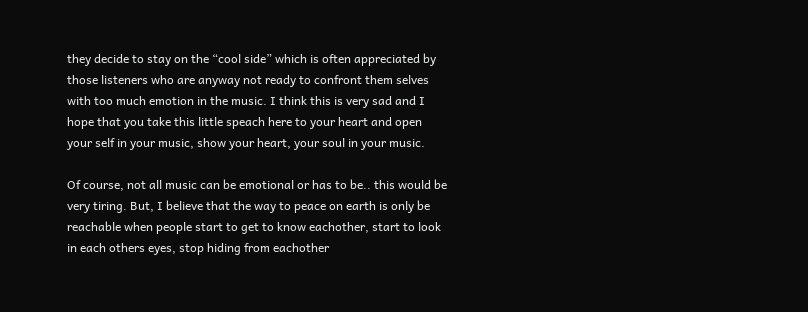they decide to stay on the “cool side” which is often appreciated by those listeners who are anyway not ready to confront them selves with too much emotion in the music. I think this is very sad and I hope that you take this little speach here to your heart and open your self in your music, show your heart, your soul in your music.

Of course, not all music can be emotional or has to be.. this would be very tiring. But, I believe that the way to peace on earth is only be reachable when people start to get to know eachother, start to look in each others eyes, stop hiding from eachother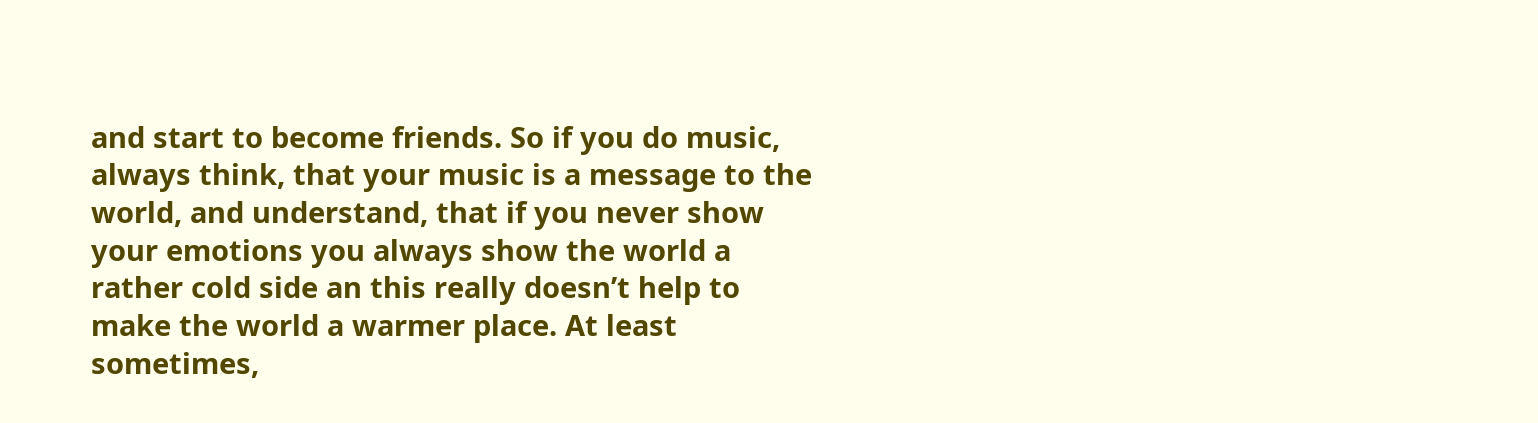and start to become friends. So if you do music, always think, that your music is a message to the world, and understand, that if you never show your emotions you always show the world a rather cold side an this really doesn’t help to make the world a warmer place. At least sometimes,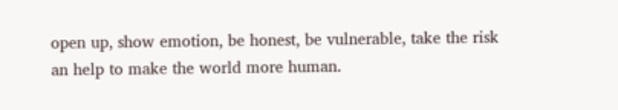open up, show emotion, be honest, be vulnerable, take the risk an help to make the world more human.